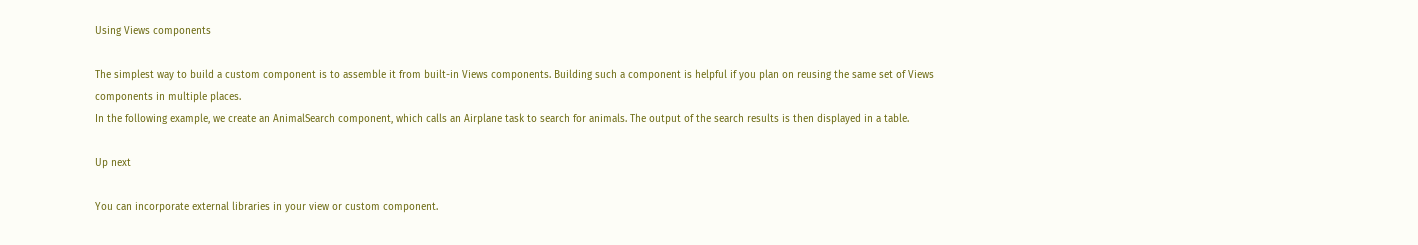Using Views components

The simplest way to build a custom component is to assemble it from built-in Views components. Building such a component is helpful if you plan on reusing the same set of Views components in multiple places.
In the following example, we create an AnimalSearch component, which calls an Airplane task to search for animals. The output of the search results is then displayed in a table.

Up next

You can incorporate external libraries in your view or custom component.